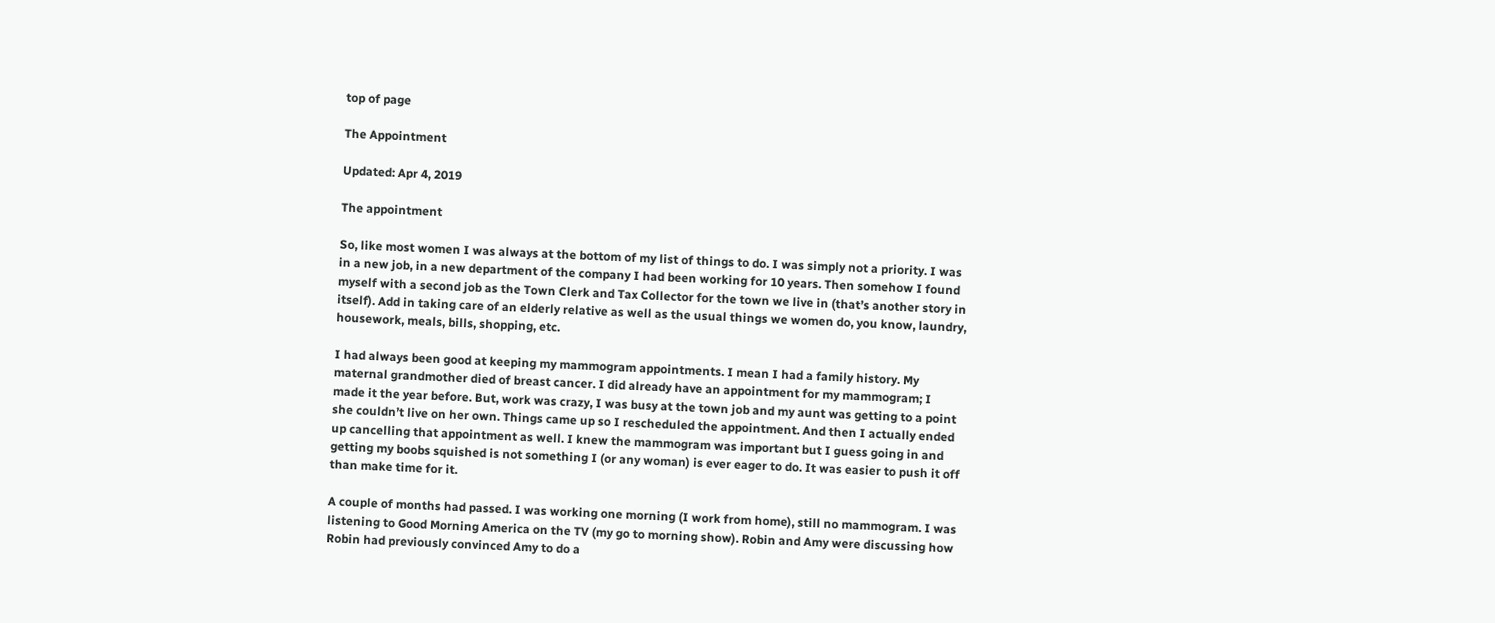top of page

The Appointment

Updated: Apr 4, 2019

The appointment

So, like most women I was always at the bottom of my list of things to do. I was simply not a priority. I was in a new job, in a new department of the company I had been working for 10 years. Then somehow I found myself with a second job as the Town Clerk and Tax Collector for the town we live in (that’s another story in itself). Add in taking care of an elderly relative as well as the usual things we women do, you know, laundry, housework, meals, bills, shopping, etc.

I had always been good at keeping my mammogram appointments. I mean I had a family history. My maternal grandmother died of breast cancer. I did already have an appointment for my mammogram; I made it the year before. But, work was crazy, I was busy at the town job and my aunt was getting to a point she couldn’t live on her own. Things came up so I rescheduled the appointment. And then I actually ended up cancelling that appointment as well. I knew the mammogram was important but I guess going in and getting my boobs squished is not something I (or any woman) is ever eager to do. It was easier to push it off than make time for it.

A couple of months had passed. I was working one morning (I work from home), still no mammogram. I was listening to Good Morning America on the TV (my go to morning show). Robin and Amy were discussing how Robin had previously convinced Amy to do a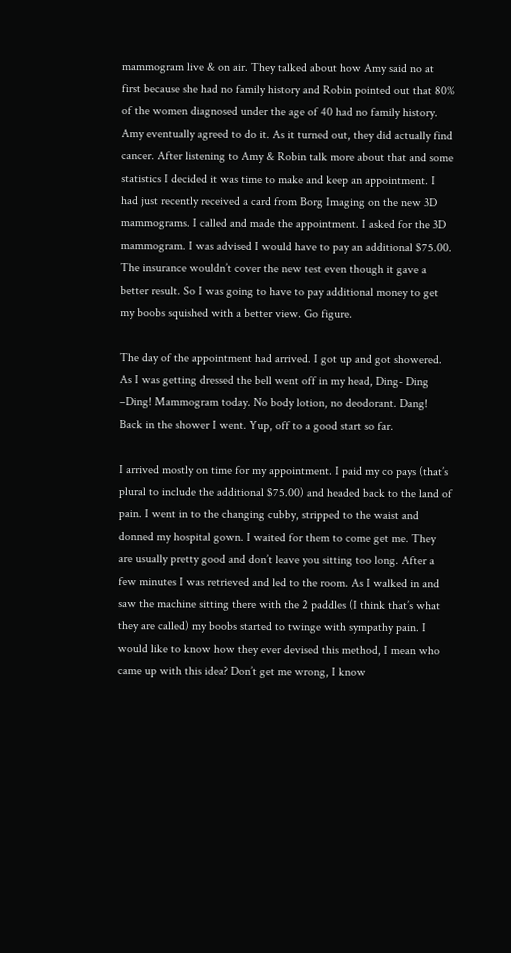mammogram live & on air. They talked about how Amy said no at first because she had no family history and Robin pointed out that 80% of the women diagnosed under the age of 40 had no family history. Amy eventually agreed to do it. As it turned out, they did actually find cancer. After listening to Amy & Robin talk more about that and some statistics I decided it was time to make and keep an appointment. I had just recently received a card from Borg Imaging on the new 3D mammograms. I called and made the appointment. I asked for the 3D mammogram. I was advised I would have to pay an additional $75.00. The insurance wouldn’t cover the new test even though it gave a better result. So I was going to have to pay additional money to get my boobs squished with a better view. Go figure.

The day of the appointment had arrived. I got up and got showered. As I was getting dressed the bell went off in my head, Ding- Ding –Ding! Mammogram today. No body lotion, no deodorant. Dang! Back in the shower I went. Yup, off to a good start so far.

I arrived mostly on time for my appointment. I paid my co pays (that’s plural to include the additional $75.00) and headed back to the land of pain. I went in to the changing cubby, stripped to the waist and donned my hospital gown. I waited for them to come get me. They are usually pretty good and don’t leave you sitting too long. After a few minutes I was retrieved and led to the room. As I walked in and saw the machine sitting there with the 2 paddles (I think that’s what they are called) my boobs started to twinge with sympathy pain. I would like to know how they ever devised this method, I mean who came up with this idea? Don’t get me wrong, I know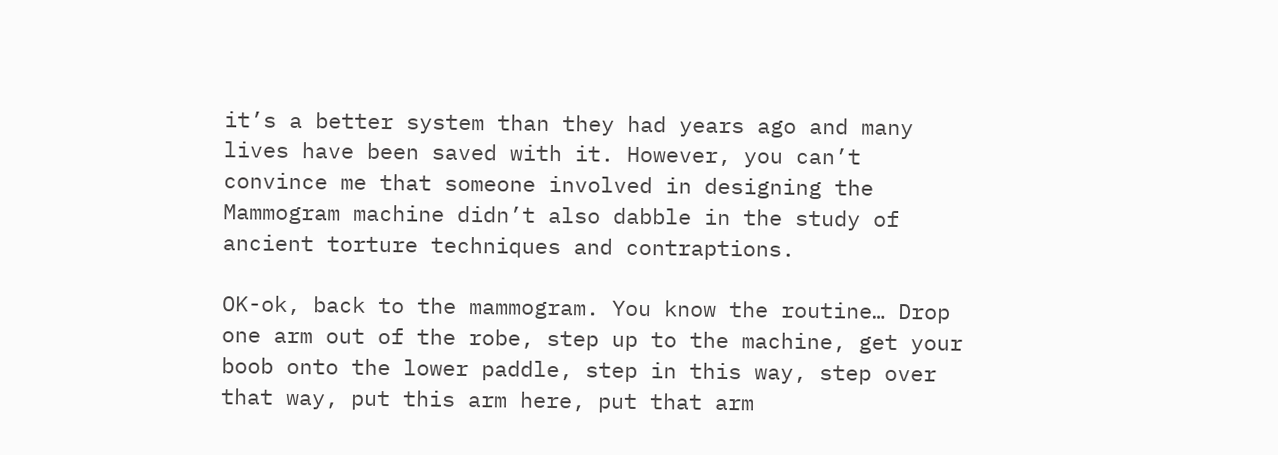it’s a better system than they had years ago and many lives have been saved with it. However, you can’t convince me that someone involved in designing the Mammogram machine didn’t also dabble in the study of ancient torture techniques and contraptions.

OK-ok, back to the mammogram. You know the routine… Drop one arm out of the robe, step up to the machine, get your boob onto the lower paddle, step in this way, step over that way, put this arm here, put that arm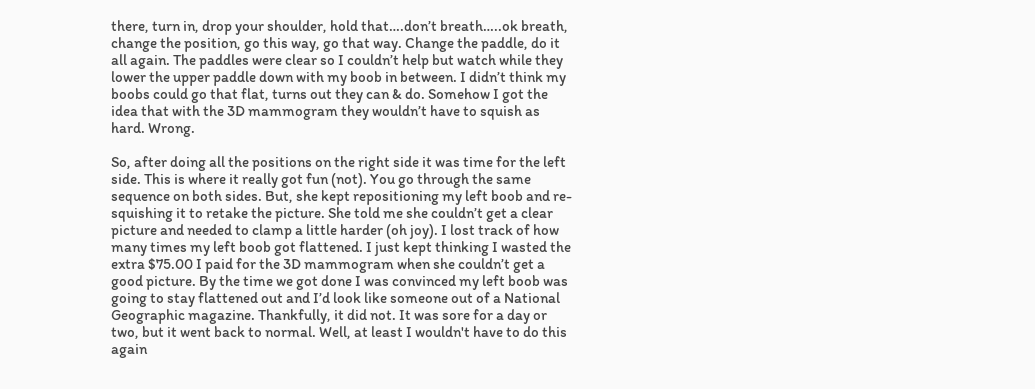there, turn in, drop your shoulder, hold that….don’t breath…..ok breath, change the position, go this way, go that way. Change the paddle, do it all again. The paddles were clear so I couldn’t help but watch while they lower the upper paddle down with my boob in between. I didn’t think my boobs could go that flat, turns out they can & do. Somehow I got the idea that with the 3D mammogram they wouldn’t have to squish as hard. Wrong.

So, after doing all the positions on the right side it was time for the left side. This is where it really got fun (not). You go through the same sequence on both sides. But, she kept repositioning my left boob and re-squishing it to retake the picture. She told me she couldn’t get a clear picture and needed to clamp a little harder (oh joy). I lost track of how many times my left boob got flattened. I just kept thinking I wasted the extra $75.00 I paid for the 3D mammogram when she couldn’t get a good picture. By the time we got done I was convinced my left boob was going to stay flattened out and I’d look like someone out of a National Geographic magazine. Thankfully, it did not. It was sore for a day or two, but it went back to normal. Well, at least I wouldn't have to do this again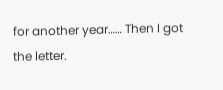for another year…… Then I got the letter.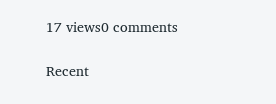17 views0 comments

Recent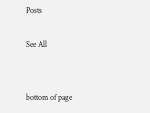Posts

See All


bottom of page